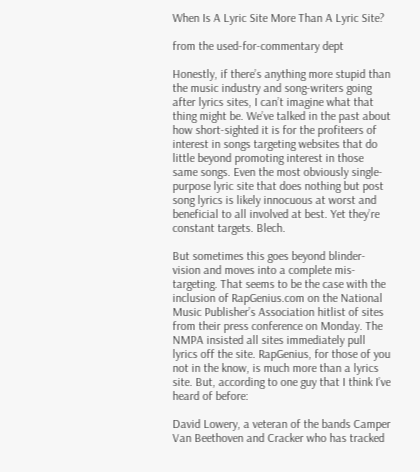When Is A Lyric Site More Than A Lyric Site?

from the used-for-commentary dept

Honestly, if there’s anything more stupid than the music industry and song-writers going after lyrics sites, I can’t imagine what that thing might be. We’ve talked in the past about how short-sighted it is for the profiteers of interest in songs targeting websites that do little beyond promoting interest in those same songs. Even the most obviously single-purpose lyric site that does nothing but post song lyrics is likely innocuous at worst and beneficial to all involved at best. Yet they’re constant targets. Blech.

But sometimes this goes beyond blinder-vision and moves into a complete mis-targeting. That seems to be the case with the inclusion of RapGenius.com on the National Music Publisher’s Association hitlist of sites from their press conference on Monday. The NMPA insisted all sites immediately pull lyrics off the site. RapGenius, for those of you not in the know, is much more than a lyrics site. But, according to one guy that I think I’ve heard of before:

David Lowery, a veteran of the bands Camper Van Beethoven and Cracker who has tracked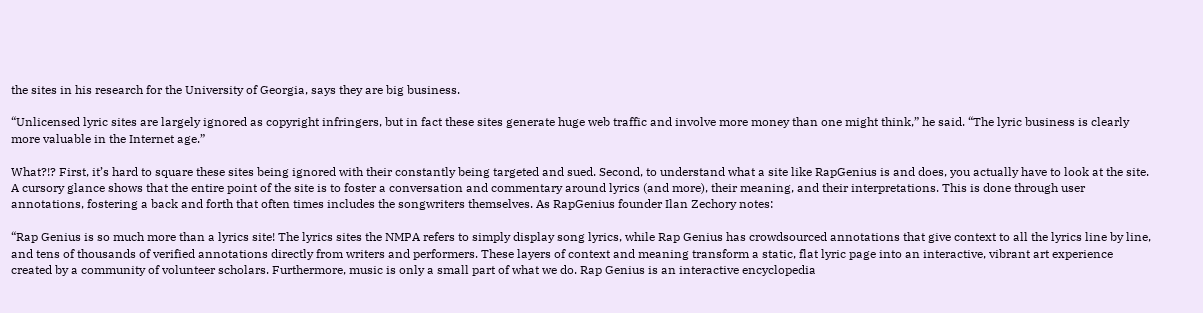the sites in his research for the University of Georgia, says they are big business.

“Unlicensed lyric sites are largely ignored as copyright infringers, but in fact these sites generate huge web traffic and involve more money than one might think,” he said. “The lyric business is clearly more valuable in the Internet age.”

What?!? First, it’s hard to square these sites being ignored with their constantly being targeted and sued. Second, to understand what a site like RapGenius is and does, you actually have to look at the site. A cursory glance shows that the entire point of the site is to foster a conversation and commentary around lyrics (and more), their meaning, and their interpretations. This is done through user annotations, fostering a back and forth that often times includes the songwriters themselves. As RapGenius founder Ilan Zechory notes:

“Rap Genius is so much more than a lyrics site! The lyrics sites the NMPA refers to simply display song lyrics, while Rap Genius has crowdsourced annotations that give context to all the lyrics line by line, and tens of thousands of verified annotations directly from writers and performers. These layers of context and meaning transform a static, flat lyric page into an interactive, vibrant art experience created by a community of volunteer scholars. Furthermore, music is only a small part of what we do. Rap Genius is an interactive encyclopedia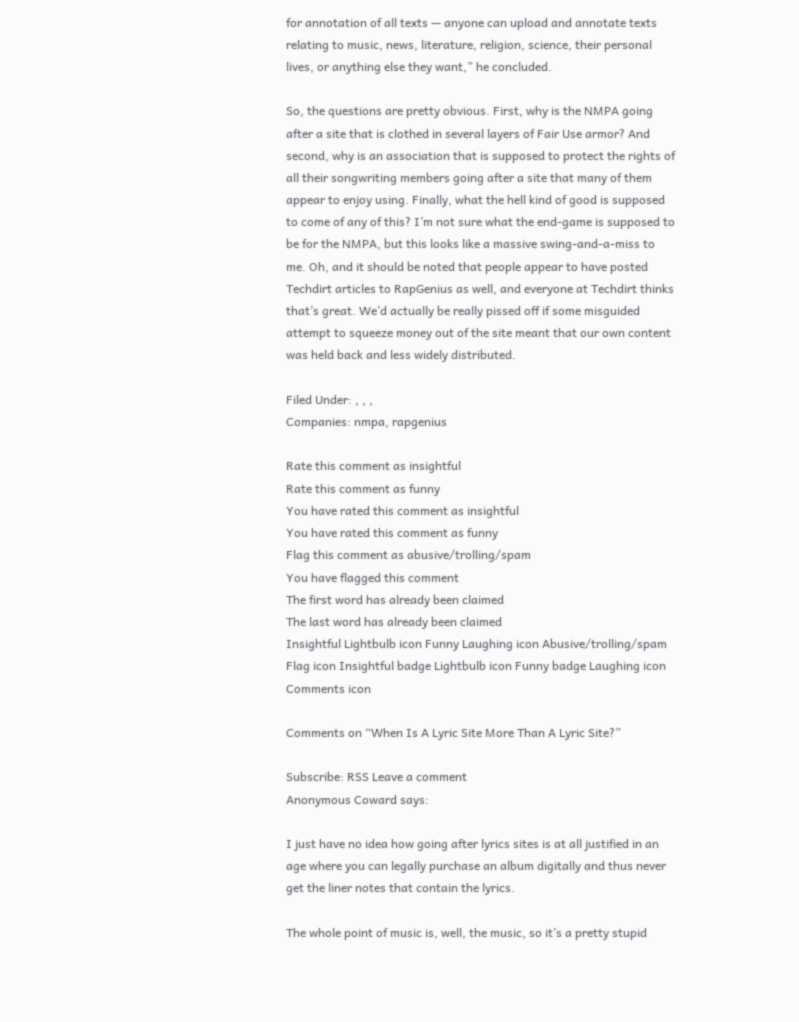for annotation of all texts — anyone can upload and annotate texts relating to music, news, literature, religion, science, their personal lives, or anything else they want,” he concluded.

So, the questions are pretty obvious. First, why is the NMPA going after a site that is clothed in several layers of Fair Use armor? And second, why is an association that is supposed to protect the rights of all their songwriting members going after a site that many of them appear to enjoy using. Finally, what the hell kind of good is supposed to come of any of this? I’m not sure what the end-game is supposed to be for the NMPA, but this looks like a massive swing-and-a-miss to me. Oh, and it should be noted that people appear to have posted Techdirt articles to RapGenius as well, and everyone at Techdirt thinks that’s great. We’d actually be really pissed off if some misguided attempt to squeeze money out of the site meant that our own content was held back and less widely distributed.

Filed Under: , , ,
Companies: nmpa, rapgenius

Rate this comment as insightful
Rate this comment as funny
You have rated this comment as insightful
You have rated this comment as funny
Flag this comment as abusive/trolling/spam
You have flagged this comment
The first word has already been claimed
The last word has already been claimed
Insightful Lightbulb icon Funny Laughing icon Abusive/trolling/spam Flag icon Insightful badge Lightbulb icon Funny badge Laughing icon Comments icon

Comments on “When Is A Lyric Site More Than A Lyric Site?”

Subscribe: RSS Leave a comment
Anonymous Coward says:

I just have no idea how going after lyrics sites is at all justified in an age where you can legally purchase an album digitally and thus never get the liner notes that contain the lyrics.

The whole point of music is, well, the music, so it’s a pretty stupid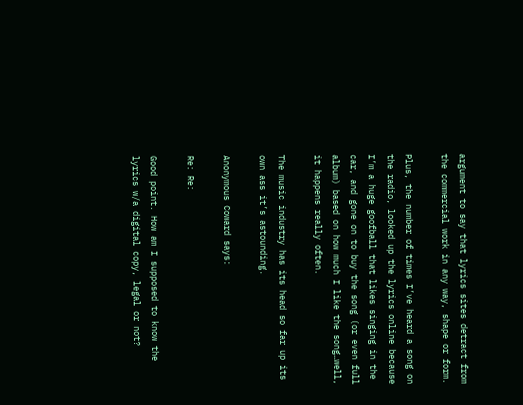argument to say that lyrics sites detract from the commercial work in any way, shape or form.

Plus, the number of times I’ve heard a song on the radio, looked up the lyrics online because I’m a huge goofball that likes singing in the car, and gone on to buy the song (or even full album) based on how much I like the song…well, it happens really often.

The music industry has its head so far up its own ass it’s astounding.

Anonymous Coward says:

Re: Re:

Good point. How am I supposed to know the lyrics w/a digital copy, legal or not?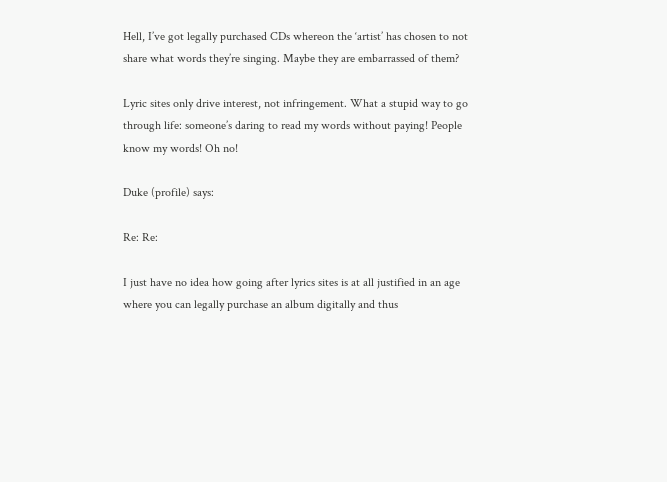Hell, I’ve got legally purchased CDs whereon the ‘artist’ has chosen to not share what words they’re singing. Maybe they are embarrassed of them?

Lyric sites only drive interest, not infringement. What a stupid way to go through life: someone’s daring to read my words without paying! People know my words! Oh no!

Duke (profile) says:

Re: Re:

I just have no idea how going after lyrics sites is at all justified in an age where you can legally purchase an album digitally and thus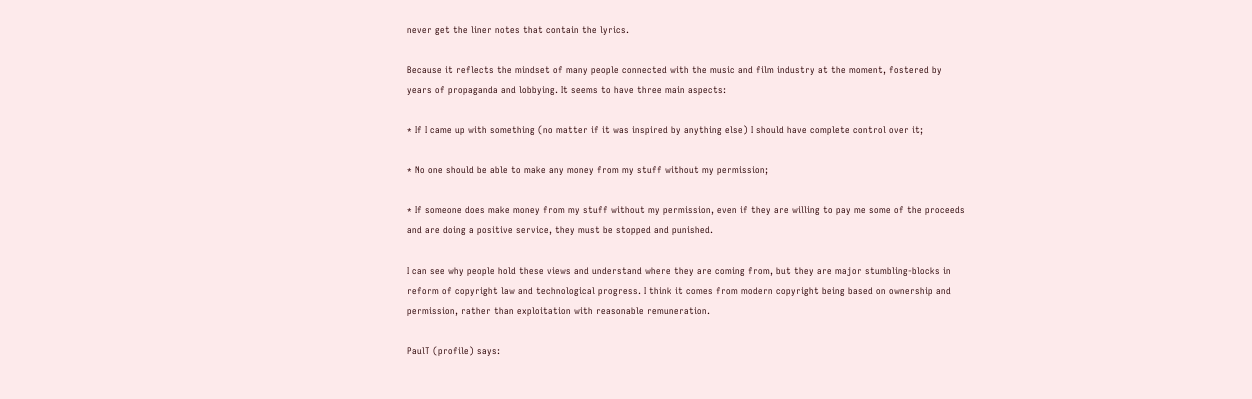never get the liner notes that contain the lyrics.

Because it reflects the mindset of many people connected with the music and film industry at the moment, fostered by years of propaganda and lobbying. It seems to have three main aspects:

* If I came up with something (no matter if it was inspired by anything else) I should have complete control over it;

* No one should be able to make any money from my stuff without my permission;

* If someone does make money from my stuff without my permission, even if they are willing to pay me some of the proceeds and are doing a positive service, they must be stopped and punished.

I can see why people hold these views and understand where they are coming from, but they are major stumbling-blocks in reform of copyright law and technological progress. I think it comes from modern copyright being based on ownership and permission, rather than exploitation with reasonable remuneration.

PaulT (profile) says: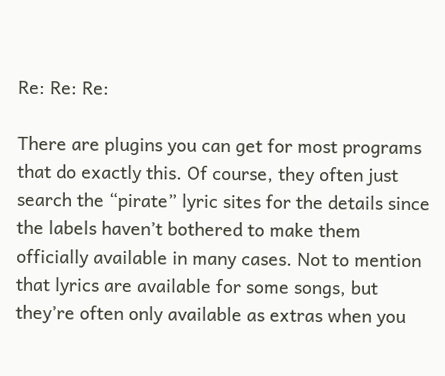Re: Re: Re:

There are plugins you can get for most programs that do exactly this. Of course, they often just search the “pirate” lyric sites for the details since the labels haven’t bothered to make them officially available in many cases. Not to mention that lyrics are available for some songs, but they’re often only available as extras when you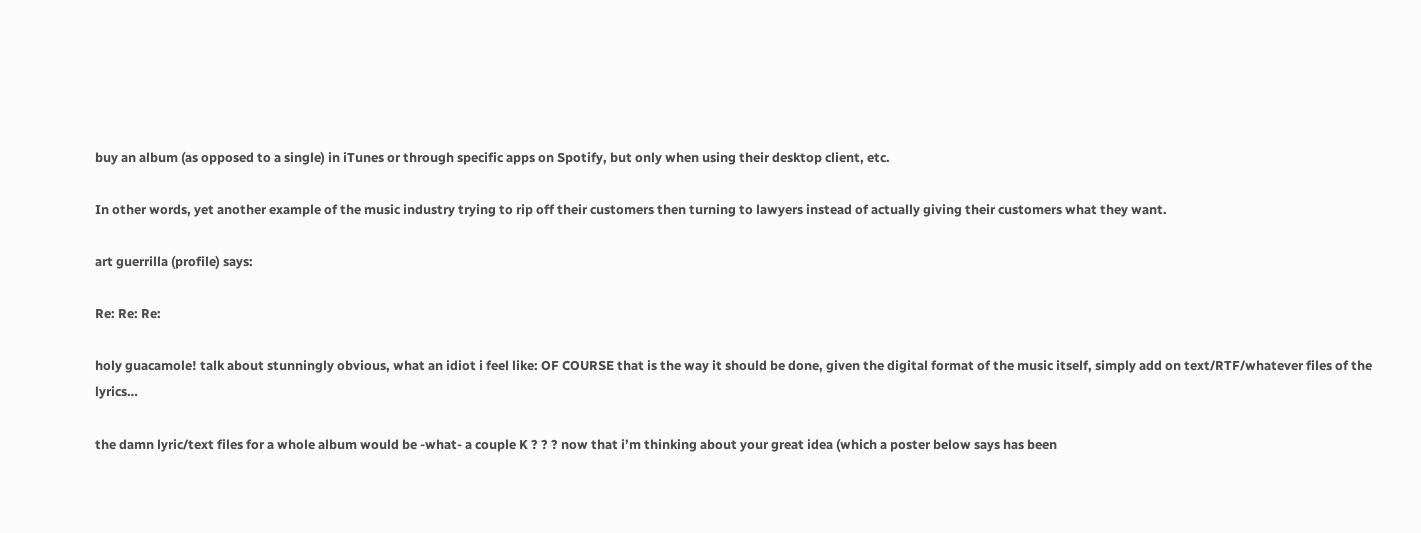buy an album (as opposed to a single) in iTunes or through specific apps on Spotify, but only when using their desktop client, etc.

In other words, yet another example of the music industry trying to rip off their customers then turning to lawyers instead of actually giving their customers what they want.

art guerrilla (profile) says:

Re: Re: Re:

holy guacamole! talk about stunningly obvious, what an idiot i feel like: OF COURSE that is the way it should be done, given the digital format of the music itself, simply add on text/RTF/whatever files of the lyrics…

the damn lyric/text files for a whole album would be -what- a couple K ? ? ? now that i’m thinking about your great idea (which a poster below says has been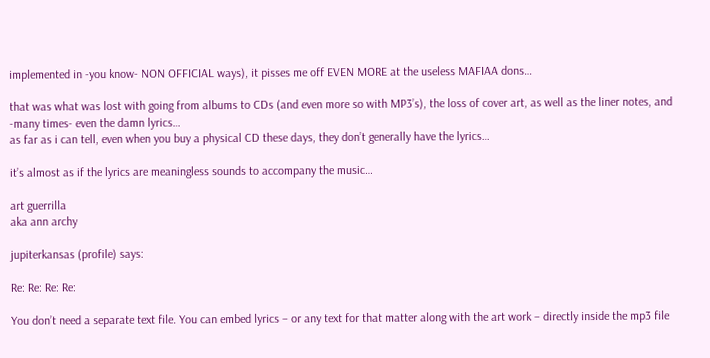implemented in -you know- NON OFFICIAL ways), it pisses me off EVEN MORE at the useless MAFIAA dons…

that was what was lost with going from albums to CDs (and even more so with MP3’s), the loss of cover art, as well as the liner notes, and -many times- even the damn lyrics…
as far as i can tell, even when you buy a physical CD these days, they don’t generally have the lyrics…

it’s almost as if the lyrics are meaningless sounds to accompany the music…

art guerrilla
aka ann archy

jupiterkansas (profile) says:

Re: Re: Re: Re:

You don’t need a separate text file. You can embed lyrics – or any text for that matter along with the art work – directly inside the mp3 file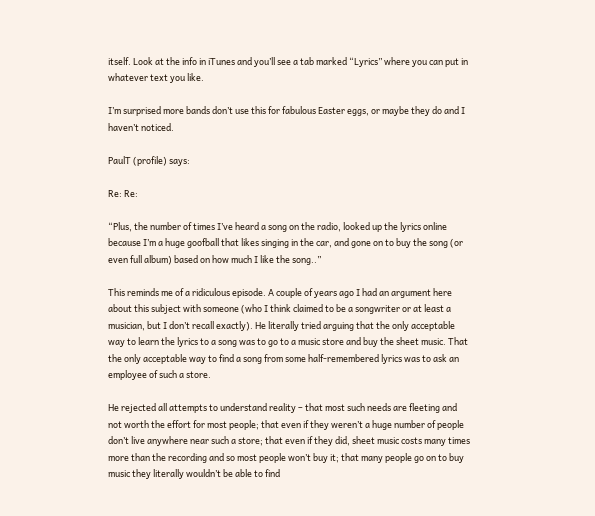itself. Look at the info in iTunes and you’ll see a tab marked “Lyrics” where you can put in whatever text you like.

I’m surprised more bands don’t use this for fabulous Easter eggs, or maybe they do and I haven’t noticed.

PaulT (profile) says:

Re: Re:

“Plus, the number of times I’ve heard a song on the radio, looked up the lyrics online because I’m a huge goofball that likes singing in the car, and gone on to buy the song (or even full album) based on how much I like the song..”

This reminds me of a ridiculous episode. A couple of years ago I had an argument here about this subject with someone (who I think claimed to be a songwriter or at least a musician, but I don’t recall exactly). He literally tried arguing that the only acceptable way to learn the lyrics to a song was to go to a music store and buy the sheet music. That the only acceptable way to find a song from some half-remembered lyrics was to ask an employee of such a store.

He rejected all attempts to understand reality – that most such needs are fleeting and not worth the effort for most people; that even if they weren’t a huge number of people don’t live anywhere near such a store; that even if they did, sheet music costs many times more than the recording and so most people won’t buy it; that many people go on to buy music they literally wouldn’t be able to find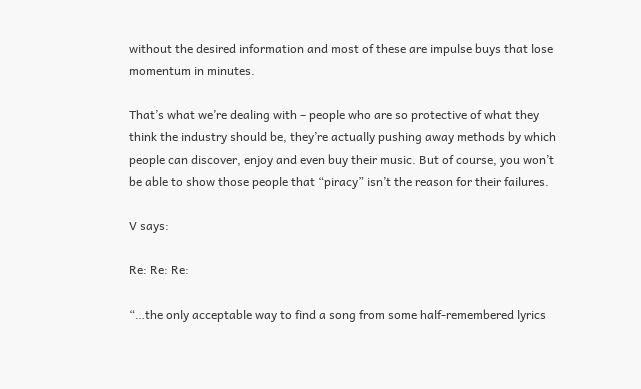without the desired information and most of these are impulse buys that lose momentum in minutes.

That’s what we’re dealing with – people who are so protective of what they think the industry should be, they’re actually pushing away methods by which people can discover, enjoy and even buy their music. But of course, you won’t be able to show those people that “piracy” isn’t the reason for their failures.

V says:

Re: Re: Re:

“…the only acceptable way to find a song from some half-remembered lyrics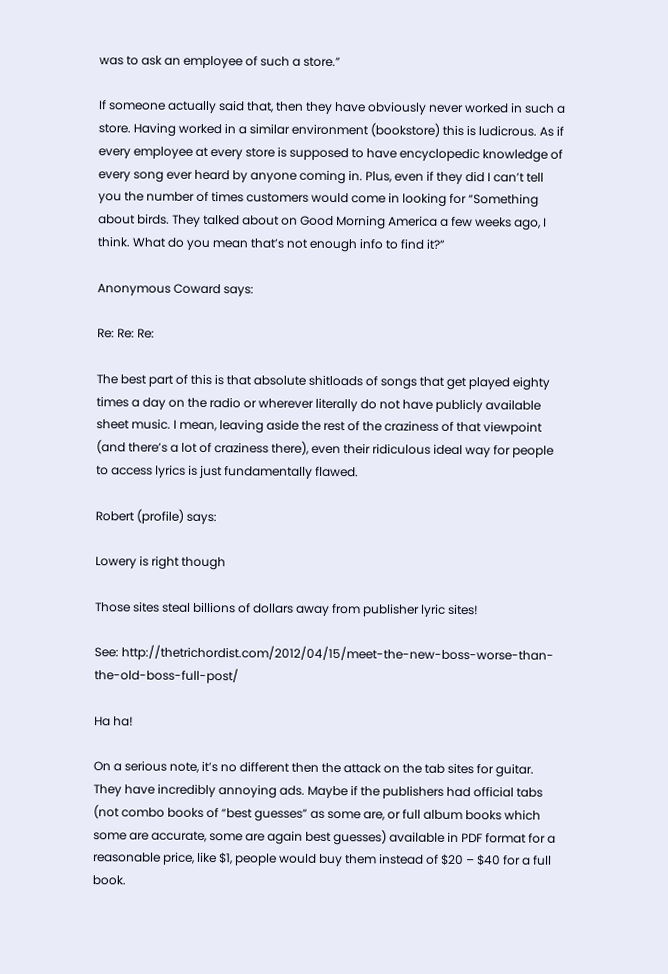was to ask an employee of such a store.”

If someone actually said that, then they have obviously never worked in such a store. Having worked in a similar environment (bookstore) this is ludicrous. As if every employee at every store is supposed to have encyclopedic knowledge of every song ever heard by anyone coming in. Plus, even if they did I can’t tell you the number of times customers would come in looking for “Something about birds. They talked about on Good Morning America a few weeks ago, I think. What do you mean that’s not enough info to find it?”

Anonymous Coward says:

Re: Re: Re:

The best part of this is that absolute shitloads of songs that get played eighty times a day on the radio or wherever literally do not have publicly available sheet music. I mean, leaving aside the rest of the craziness of that viewpoint (and there’s a lot of craziness there), even their ridiculous ideal way for people to access lyrics is just fundamentally flawed.

Robert (profile) says:

Lowery is right though

Those sites steal billions of dollars away from publisher lyric sites!

See: http://thetrichordist.com/2012/04/15/meet-the-new-boss-worse-than-the-old-boss-full-post/

Ha ha!

On a serious note, it’s no different then the attack on the tab sites for guitar. They have incredibly annoying ads. Maybe if the publishers had official tabs (not combo books of “best guesses” as some are, or full album books which some are accurate, some are again best guesses) available in PDF format for a reasonable price, like $1, people would buy them instead of $20 – $40 for a full book.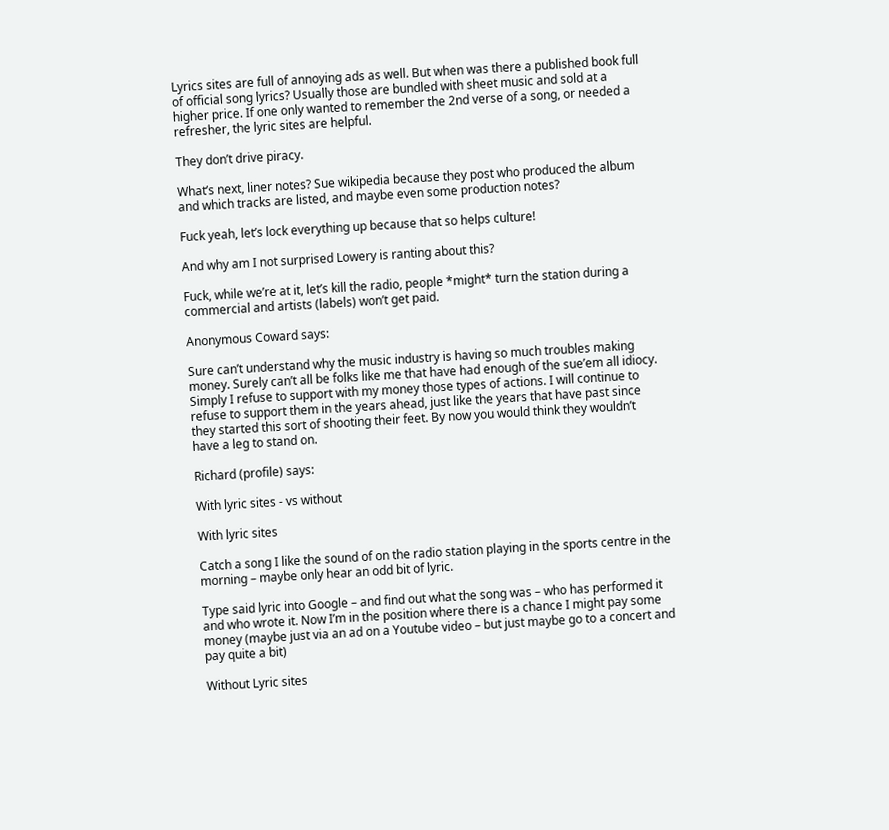Lyrics sites are full of annoying ads as well. But when was there a published book full of official song lyrics? Usually those are bundled with sheet music and sold at a higher price. If one only wanted to remember the 2nd verse of a song, or needed a refresher, the lyric sites are helpful.

They don’t drive piracy.

What’s next, liner notes? Sue wikipedia because they post who produced the album and which tracks are listed, and maybe even some production notes?

Fuck yeah, let’s lock everything up because that so helps culture!

And why am I not surprised Lowery is ranting about this?

Fuck, while we’re at it, let’s kill the radio, people *might* turn the station during a commercial and artists (labels) won’t get paid.

Anonymous Coward says:

Sure can’t understand why the music industry is having so much troubles making money. Surely can’t all be folks like me that have had enough of the sue’em all idiocy. Simply I refuse to support with my money those types of actions. I will continue to refuse to support them in the years ahead, just like the years that have past since they started this sort of shooting their feet. By now you would think they wouldn’t have a leg to stand on.

Richard (profile) says:

With lyric sites - vs without

With lyric sites

Catch a song I like the sound of on the radio station playing in the sports centre in the morning – maybe only hear an odd bit of lyric.

Type said lyric into Google – and find out what the song was – who has performed it and who wrote it. Now I’m in the position where there is a chance I might pay some money (maybe just via an ad on a Youtube video – but just maybe go to a concert and pay quite a bit)

Without Lyric sites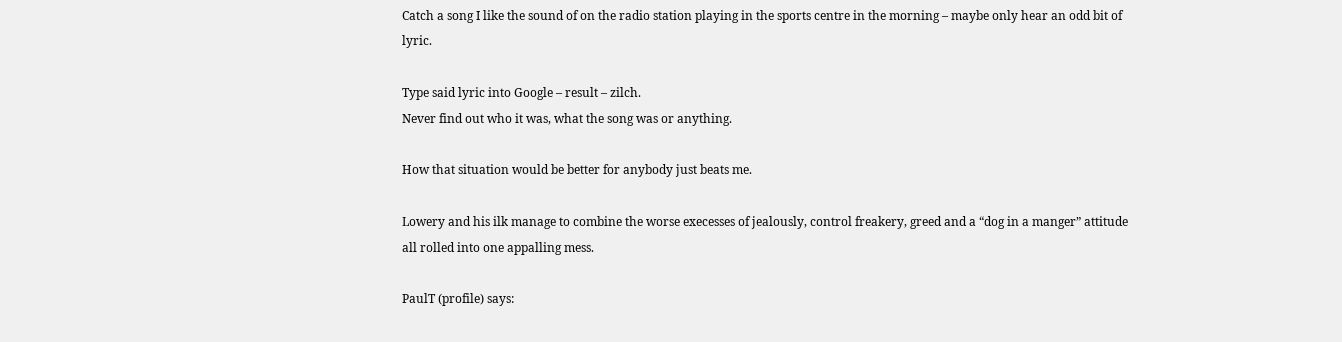Catch a song I like the sound of on the radio station playing in the sports centre in the morning – maybe only hear an odd bit of lyric.

Type said lyric into Google – result – zilch.
Never find out who it was, what the song was or anything.

How that situation would be better for anybody just beats me.

Lowery and his ilk manage to combine the worse execesses of jealously, control freakery, greed and a “dog in a manger” attitude all rolled into one appalling mess.

PaulT (profile) says: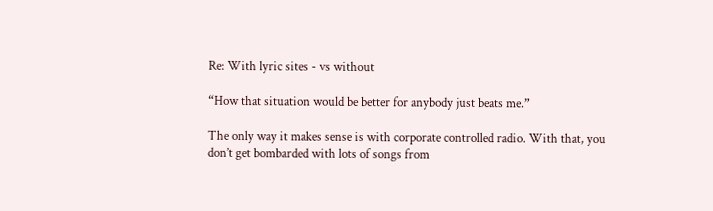Re: With lyric sites - vs without

“How that situation would be better for anybody just beats me.”

The only way it makes sense is with corporate controlled radio. With that, you don’t get bombarded with lots of songs from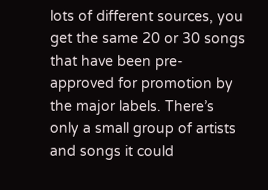lots of different sources, you get the same 20 or 30 songs that have been pre-approved for promotion by the major labels. There’s only a small group of artists and songs it could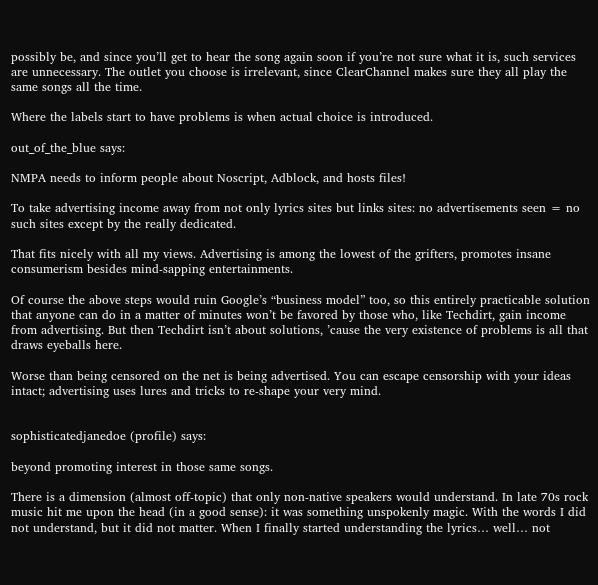possibly be, and since you’ll get to hear the song again soon if you’re not sure what it is, such services are unnecessary. The outlet you choose is irrelevant, since ClearChannel makes sure they all play the same songs all the time.

Where the labels start to have problems is when actual choice is introduced.

out_of_the_blue says:

NMPA needs to inform people about Noscript, Adblock, and hosts files!

To take advertising income away from not only lyrics sites but links sites: no advertisements seen = no such sites except by the really dedicated.

That fits nicely with all my views. Advertising is among the lowest of the grifters, promotes insane consumerism besides mind-sapping entertainments.

Of course the above steps would ruin Google’s “business model” too, so this entirely practicable solution that anyone can do in a matter of minutes won’t be favored by those who, like Techdirt, gain income from advertising. But then Techdirt isn’t about solutions, ’cause the very existence of problems is all that draws eyeballs here.

Worse than being censored on the net is being advertised. You can escape censorship with your ideas intact; advertising uses lures and tricks to re-shape your very mind.


sophisticatedjanedoe (profile) says:

beyond promoting interest in those same songs.

There is a dimension (almost off-topic) that only non-native speakers would understand. In late 70s rock music hit me upon the head (in a good sense): it was something unspokenly magic. With the words I did not understand, but it did not matter. When I finally started understanding the lyrics… well… not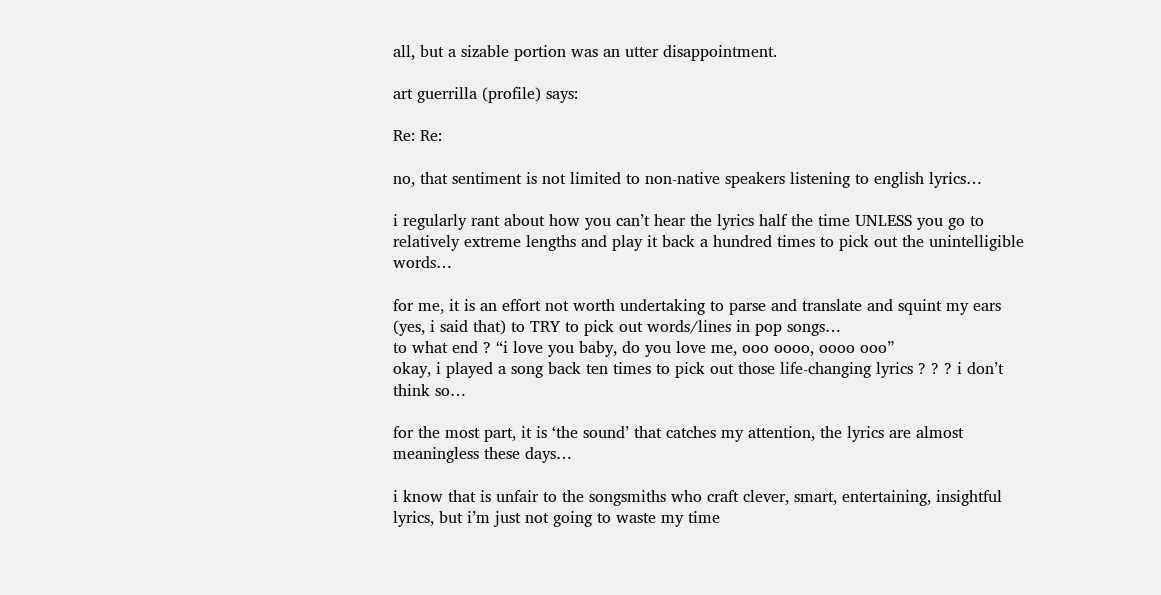all, but a sizable portion was an utter disappointment.

art guerrilla (profile) says:

Re: Re:

no, that sentiment is not limited to non-native speakers listening to english lyrics…

i regularly rant about how you can’t hear the lyrics half the time UNLESS you go to relatively extreme lengths and play it back a hundred times to pick out the unintelligible words…

for me, it is an effort not worth undertaking to parse and translate and squint my ears (yes, i said that) to TRY to pick out words/lines in pop songs…
to what end ? “i love you baby, do you love me, ooo oooo, oooo ooo”
okay, i played a song back ten times to pick out those life-changing lyrics ? ? ? i don’t think so…

for the most part, it is ‘the sound’ that catches my attention, the lyrics are almost meaningless these days…

i know that is unfair to the songsmiths who craft clever, smart, entertaining, insightful lyrics, but i’m just not going to waste my time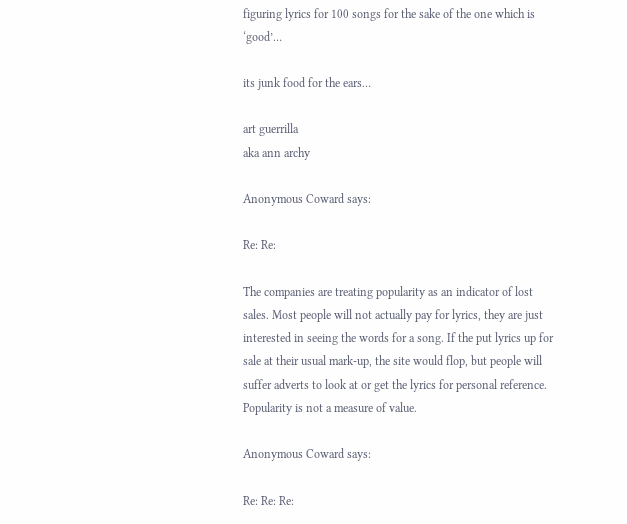figuring lyrics for 100 songs for the sake of the one which is ‘good’…

its junk food for the ears…

art guerrilla
aka ann archy

Anonymous Coward says:

Re: Re:

The companies are treating popularity as an indicator of lost sales. Most people will not actually pay for lyrics, they are just interested in seeing the words for a song. If the put lyrics up for sale at their usual mark-up, the site would flop, but people will suffer adverts to look at or get the lyrics for personal reference. Popularity is not a measure of value.

Anonymous Coward says:

Re: Re: Re: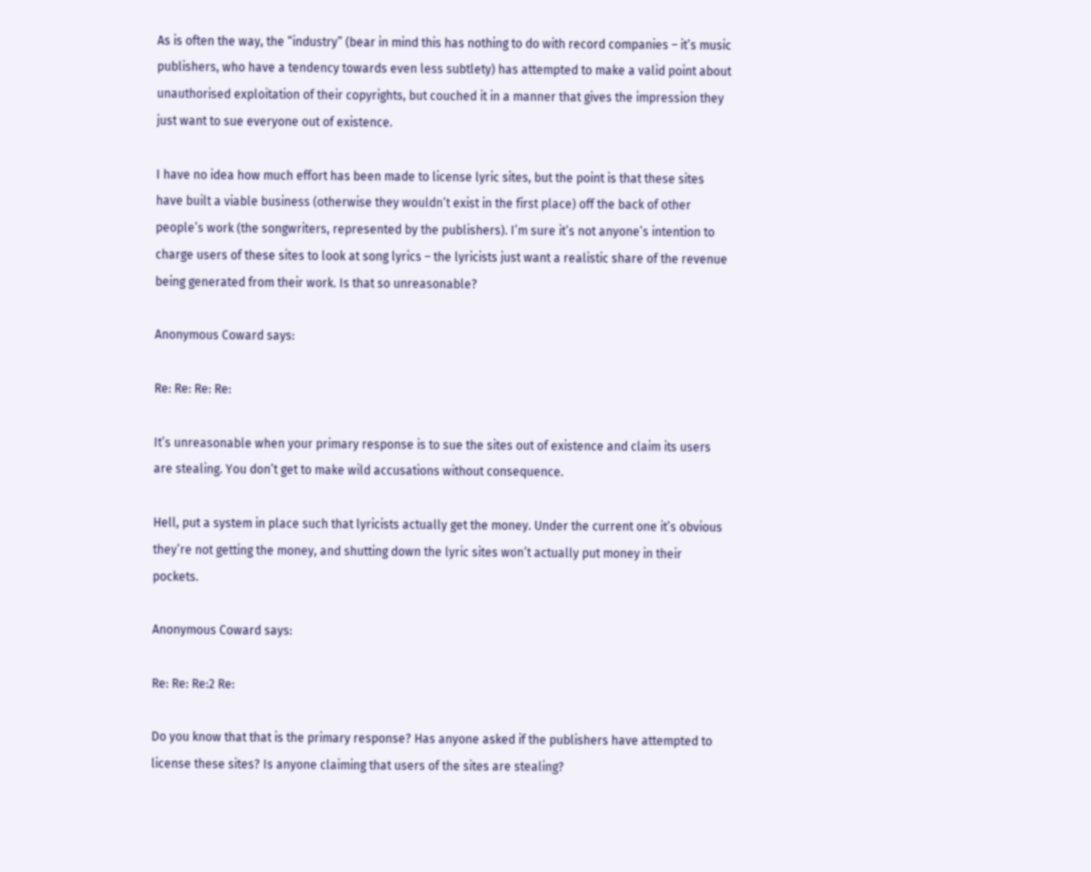As is often the way, the “industry” (bear in mind this has nothing to do with record companies – it’s music publishers, who have a tendency towards even less subtlety) has attempted to make a valid point about unauthorised exploitation of their copyrights, but couched it in a manner that gives the impression they just want to sue everyone out of existence.

I have no idea how much effort has been made to license lyric sites, but the point is that these sites have built a viable business (otherwise they wouldn’t exist in the first place) off the back of other people’s work (the songwriters, represented by the publishers). I’m sure it’s not anyone’s intention to charge users of these sites to look at song lyrics – the lyricists just want a realistic share of the revenue being generated from their work. Is that so unreasonable?

Anonymous Coward says:

Re: Re: Re: Re:

It’s unreasonable when your primary response is to sue the sites out of existence and claim its users are stealing. You don’t get to make wild accusations without consequence.

Hell, put a system in place such that lyricists actually get the money. Under the current one it’s obvious they’re not getting the money, and shutting down the lyric sites won’t actually put money in their pockets.

Anonymous Coward says:

Re: Re: Re:2 Re:

Do you know that that is the primary response? Has anyone asked if the publishers have attempted to license these sites? Is anyone claiming that users of the sites are stealing?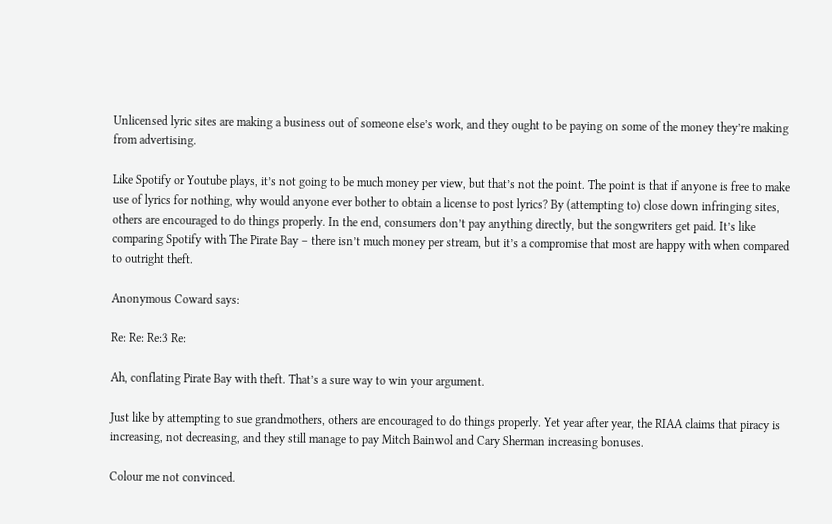Unlicensed lyric sites are making a business out of someone else’s work, and they ought to be paying on some of the money they’re making from advertising.

Like Spotify or Youtube plays, it’s not going to be much money per view, but that’s not the point. The point is that if anyone is free to make use of lyrics for nothing, why would anyone ever bother to obtain a license to post lyrics? By (attempting to) close down infringing sites, others are encouraged to do things properly. In the end, consumers don’t pay anything directly, but the songwriters get paid. It’s like comparing Spotify with The Pirate Bay – there isn’t much money per stream, but it’s a compromise that most are happy with when compared to outright theft.

Anonymous Coward says:

Re: Re: Re:3 Re:

Ah, conflating Pirate Bay with theft. That’s a sure way to win your argument.

Just like by attempting to sue grandmothers, others are encouraged to do things properly. Yet year after year, the RIAA claims that piracy is increasing, not decreasing, and they still manage to pay Mitch Bainwol and Cary Sherman increasing bonuses.

Colour me not convinced.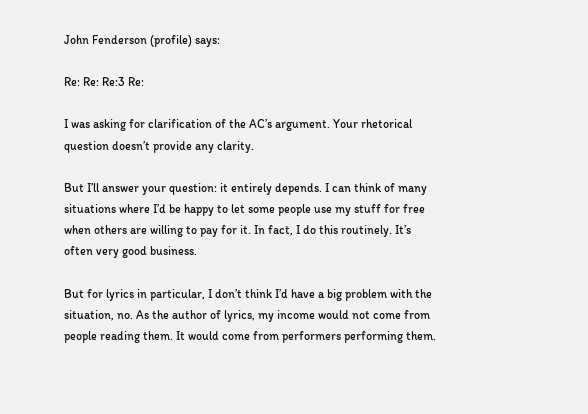John Fenderson (profile) says:

Re: Re: Re:3 Re:

I was asking for clarification of the AC’s argument. Your rhetorical question doesn’t provide any clarity.

But I’ll answer your question: it entirely depends. I can think of many situations where I’d be happy to let some people use my stuff for free when others are willing to pay for it. In fact, I do this routinely. It’s often very good business.

But for lyrics in particular, I don’t think I’d have a big problem with the situation, no. As the author of lyrics, my income would not come from people reading them. It would come from performers performing them.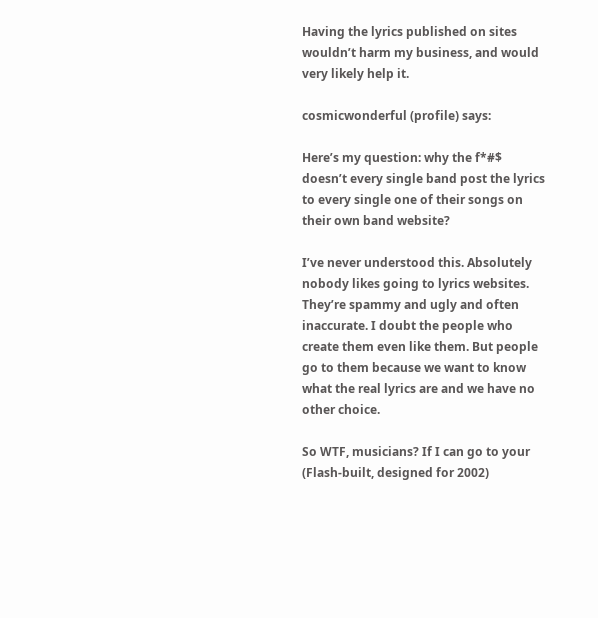Having the lyrics published on sites wouldn’t harm my business, and would very likely help it.

cosmicwonderful (profile) says:

Here’s my question: why the f*#$ doesn’t every single band post the lyrics to every single one of their songs on their own band website?

I’ve never understood this. Absolutely nobody likes going to lyrics websites. They’re spammy and ugly and often inaccurate. I doubt the people who create them even like them. But people go to them because we want to know what the real lyrics are and we have no other choice.

So WTF, musicians? If I can go to your (Flash-built, designed for 2002)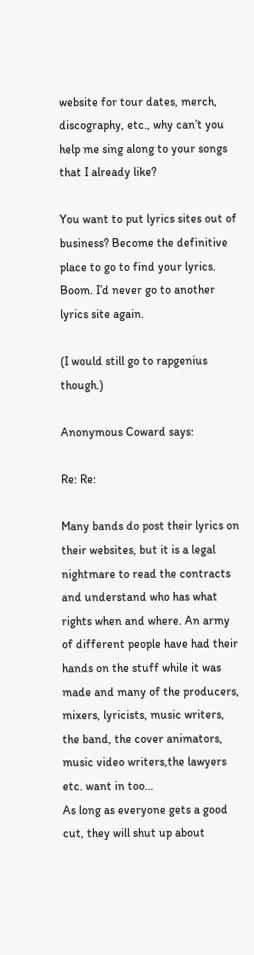website for tour dates, merch, discography, etc., why can’t you help me sing along to your songs that I already like?

You want to put lyrics sites out of business? Become the definitive place to go to find your lyrics. Boom. I’d never go to another lyrics site again.

(I would still go to rapgenius though.)

Anonymous Coward says:

Re: Re:

Many bands do post their lyrics on their websites, but it is a legal nightmare to read the contracts and understand who has what rights when and where. An army of different people have had their hands on the stuff while it was made and many of the producers, mixers, lyricists, music writers, the band, the cover animators, music video writers,the lawyers etc. want in too…
As long as everyone gets a good cut, they will shut up about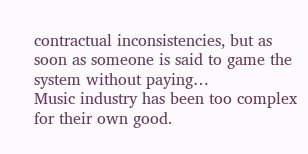contractual inconsistencies, but as soon as someone is said to game the system without paying…
Music industry has been too complex for their own good.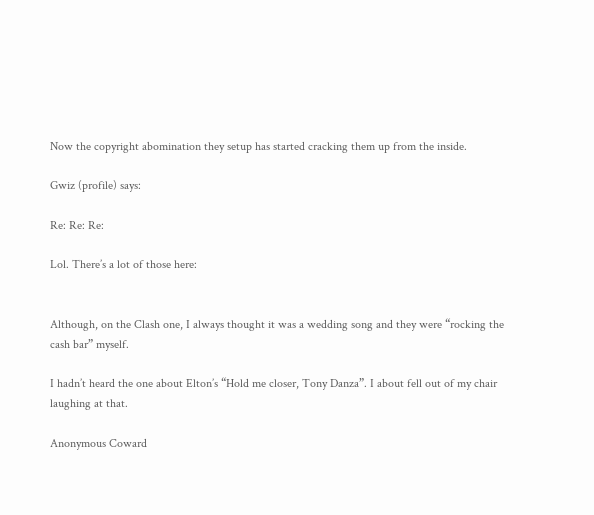Now the copyright abomination they setup has started cracking them up from the inside.

Gwiz (profile) says:

Re: Re: Re:

Lol. There’s a lot of those here:


Although, on the Clash one, I always thought it was a wedding song and they were “rocking the cash bar” myself.

I hadn’t heard the one about Elton’s “Hold me closer, Tony Danza”. I about fell out of my chair laughing at that.

Anonymous Coward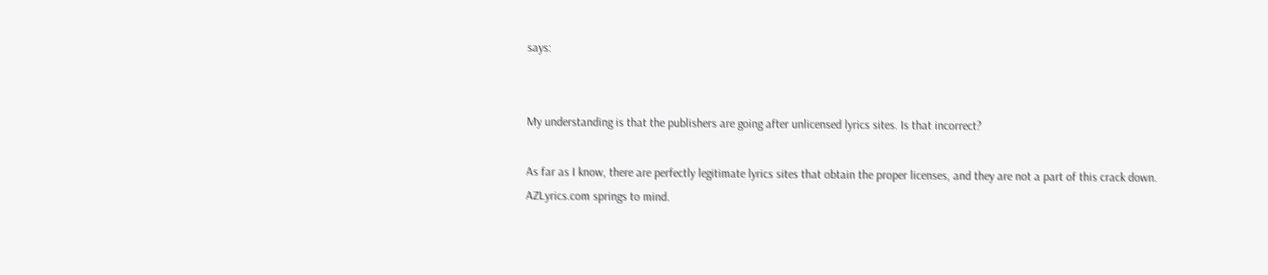says:


My understanding is that the publishers are going after unlicensed lyrics sites. Is that incorrect?

As far as I know, there are perfectly legitimate lyrics sites that obtain the proper licenses, and they are not a part of this crack down. AZLyrics.com springs to mind.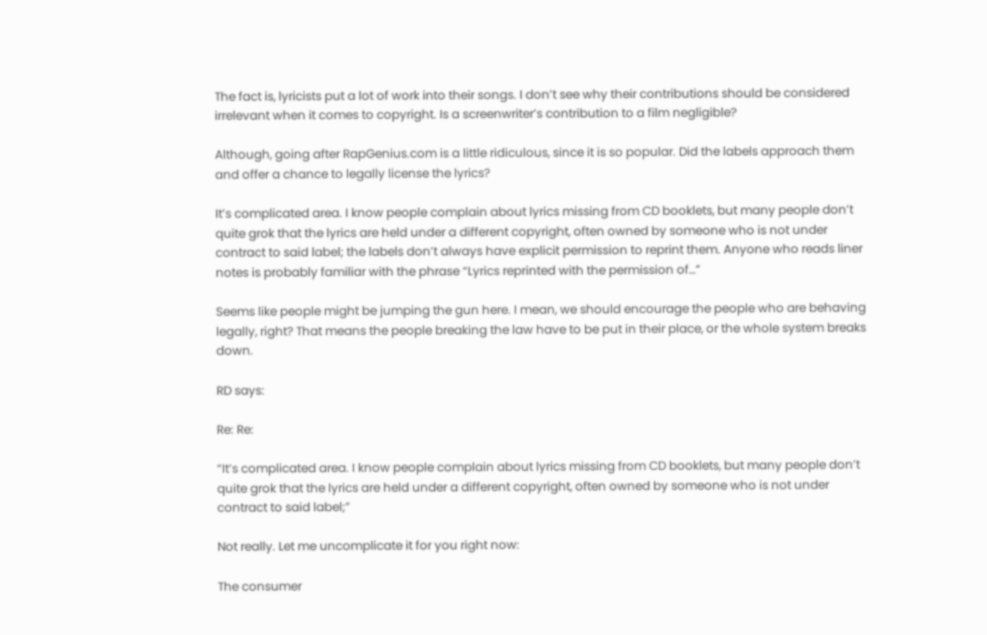The fact is, lyricists put a lot of work into their songs. I don’t see why their contributions should be considered irrelevant when it comes to copyright. Is a screenwriter’s contribution to a film negligible?

Although, going after RapGenius.com is a little ridiculous, since it is so popular. Did the labels approach them and offer a chance to legally license the lyrics?

It’s complicated area. I know people complain about lyrics missing from CD booklets, but many people don’t quite grok that the lyrics are held under a different copyright, often owned by someone who is not under contract to said label; the labels don’t always have explicit permission to reprint them. Anyone who reads liner notes is probably familiar with the phrase “Lyrics reprinted with the permission of…”

Seems like people might be jumping the gun here. I mean, we should encourage the people who are behaving legally, right? That means the people breaking the law have to be put in their place, or the whole system breaks down.

RD says:

Re: Re:

“It’s complicated area. I know people complain about lyrics missing from CD booklets, but many people don’t quite grok that the lyrics are held under a different copyright, often owned by someone who is not under contract to said label;”

Not really. Let me uncomplicate it for you right now:

The consumer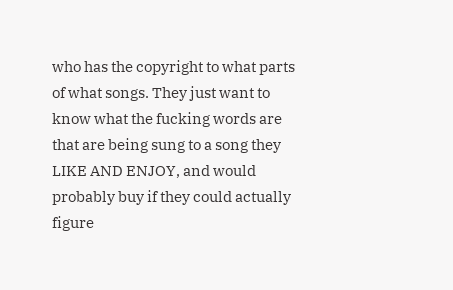who has the copyright to what parts of what songs. They just want to know what the fucking words are that are being sung to a song they LIKE AND ENJOY, and would probably buy if they could actually figure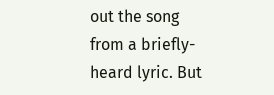out the song from a briefly-heard lyric. But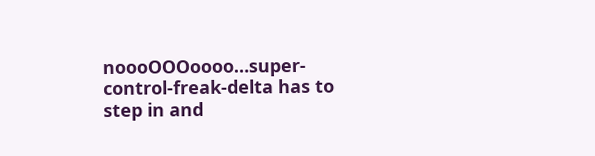noooOOOoooo…super-control-freak-delta has to step in and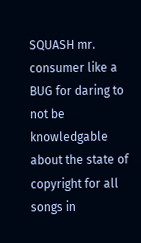SQUASH mr. consumer like a BUG for daring to not be knowledgable about the state of copyright for all songs in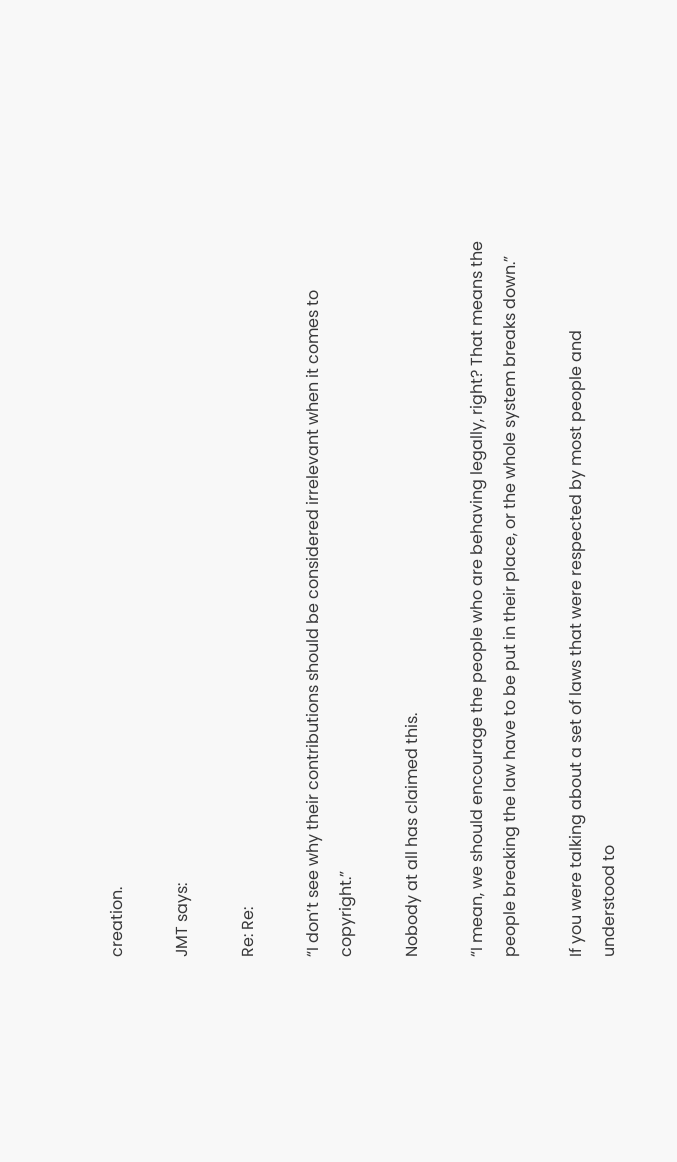creation.

JMT says:

Re: Re:

“I don’t see why their contributions should be considered irrelevant when it comes to copyright.”

Nobody at all has claimed this.

“I mean, we should encourage the people who are behaving legally, right? That means the people breaking the law have to be put in their place, or the whole system breaks down.”

If you were talking about a set of laws that were respected by most people and understood to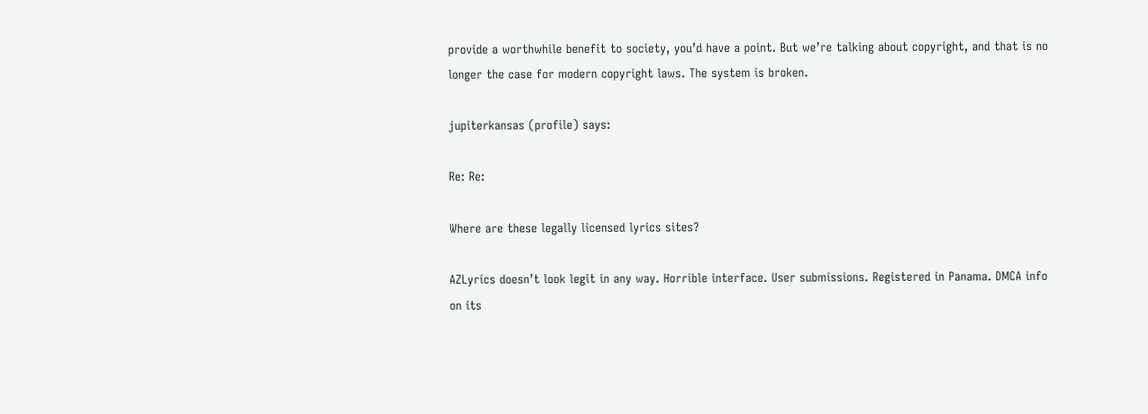provide a worthwhile benefit to society, you’d have a point. But we’re talking about copyright, and that is no longer the case for modern copyright laws. The system is broken.

jupiterkansas (profile) says:

Re: Re:

Where are these legally licensed lyrics sites?

AZLyrics doesn’t look legit in any way. Horrible interface. User submissions. Registered in Panama. DMCA info on its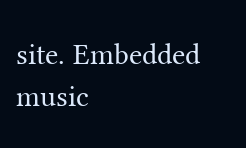site. Embedded music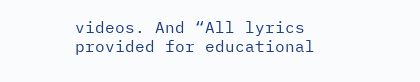videos. And “All lyrics provided for educational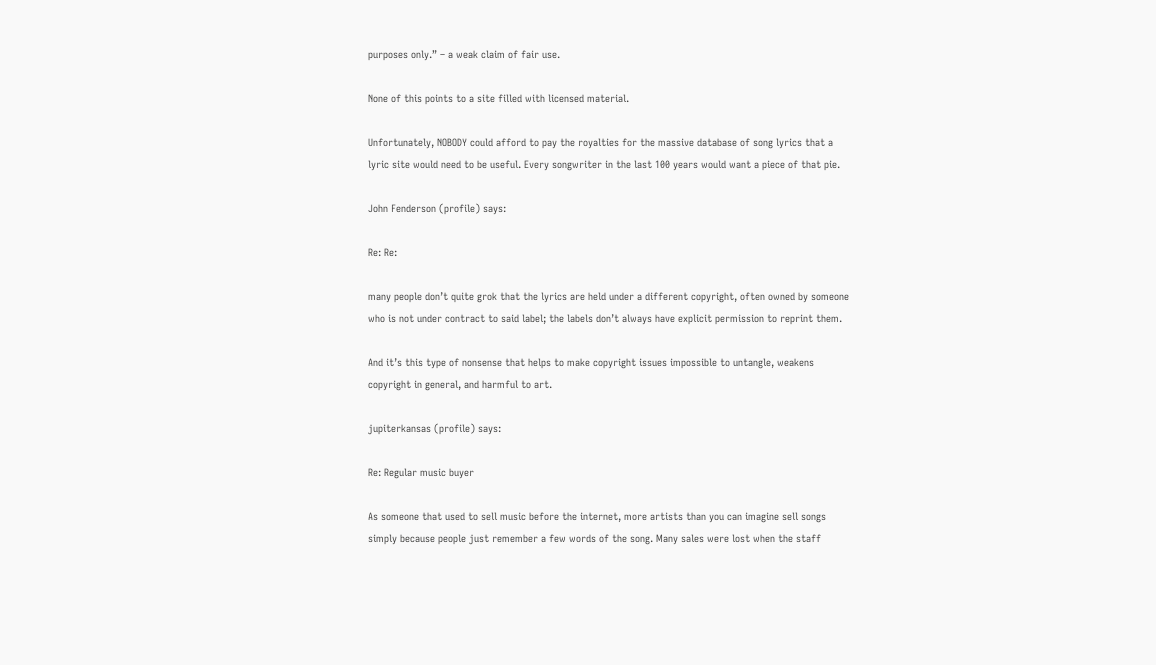purposes only.” – a weak claim of fair use.

None of this points to a site filled with licensed material.

Unfortunately, NOBODY could afford to pay the royalties for the massive database of song lyrics that a lyric site would need to be useful. Every songwriter in the last 100 years would want a piece of that pie.

John Fenderson (profile) says:

Re: Re:

many people don’t quite grok that the lyrics are held under a different copyright, often owned by someone who is not under contract to said label; the labels don’t always have explicit permission to reprint them.

And it’s this type of nonsense that helps to make copyright issues impossible to untangle, weakens copyright in general, and harmful to art.

jupiterkansas (profile) says:

Re: Regular music buyer

As someone that used to sell music before the internet, more artists than you can imagine sell songs simply because people just remember a few words of the song. Many sales were lost when the staff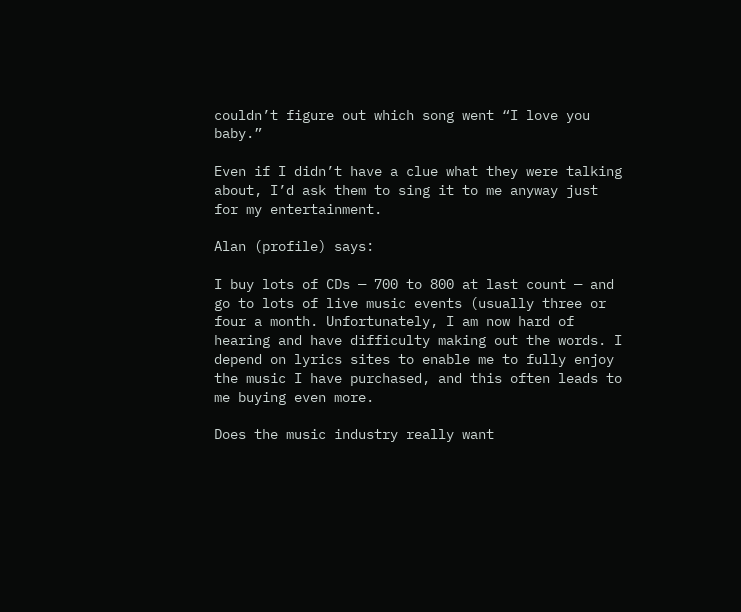couldn’t figure out which song went “I love you baby.”

Even if I didn’t have a clue what they were talking about, I’d ask them to sing it to me anyway just for my entertainment.

Alan (profile) says:

I buy lots of CDs — 700 to 800 at last count — and go to lots of live music events (usually three or four a month. Unfortunately, I am now hard of hearing and have difficulty making out the words. I depend on lyrics sites to enable me to fully enjoy the music I have purchased, and this often leads to me buying even more.

Does the music industry really want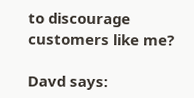to discourage customers like me?

Davd says: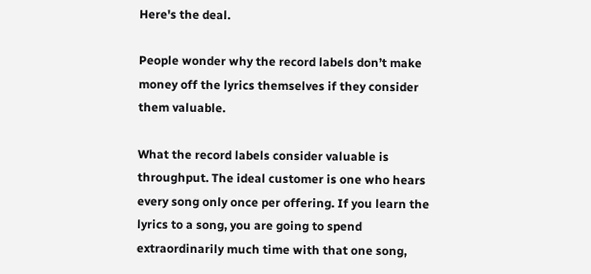Here's the deal.

People wonder why the record labels don’t make money off the lyrics themselves if they consider them valuable.

What the record labels consider valuable is throughput. The ideal customer is one who hears every song only once per offering. If you learn the lyrics to a song, you are going to spend extraordinarily much time with that one song,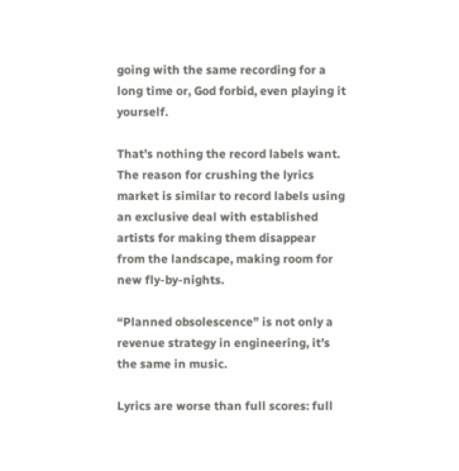going with the same recording for a long time or, God forbid, even playing it yourself.

That’s nothing the record labels want. The reason for crushing the lyrics market is similar to record labels using an exclusive deal with established artists for making them disappear from the landscape, making room for new fly-by-nights.

“Planned obsolescence” is not only a revenue strategy in engineering, it’s the same in music.

Lyrics are worse than full scores: full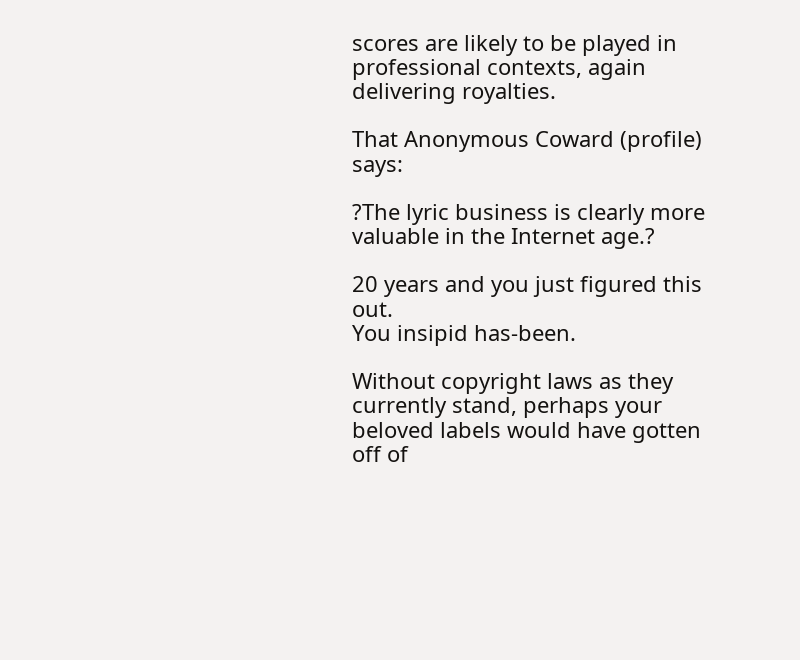scores are likely to be played in professional contexts, again delivering royalties.

That Anonymous Coward (profile) says:

?The lyric business is clearly more valuable in the Internet age.?

20 years and you just figured this out.
You insipid has-been.

Without copyright laws as they currently stand, perhaps your beloved labels would have gotten off of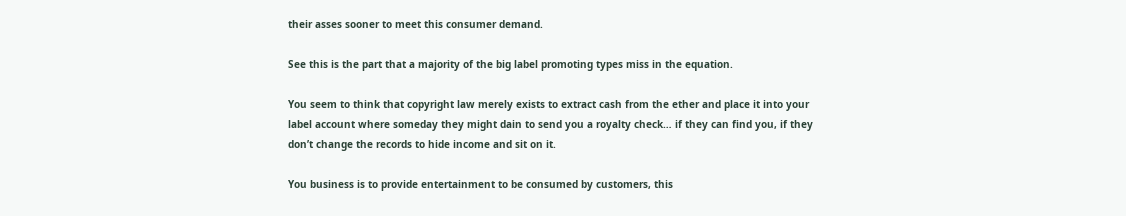their asses sooner to meet this consumer demand.

See this is the part that a majority of the big label promoting types miss in the equation.

You seem to think that copyright law merely exists to extract cash from the ether and place it into your label account where someday they might dain to send you a royalty check… if they can find you, if they don’t change the records to hide income and sit on it.

You business is to provide entertainment to be consumed by customers, this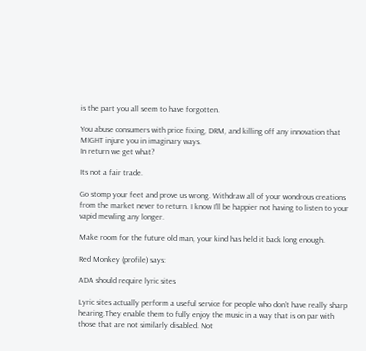is the part you all seem to have forgotten.

You abuse consumers with price fixing, DRM, and killing off any innovation that MIGHT injure you in imaginary ways.
In return we get what?

Its not a fair trade.

Go stomp your feet and prove us wrong. Withdraw all of your wondrous creations from the market never to return. I know I’ll be happier not having to listen to your vapid mewling any longer.

Make room for the future old man, your kind has held it back long enough.

Red Monkey (profile) says:

ADA should require lyric sites

Lyric sites actually perform a useful service for people who don’t have really sharp hearing.They enable them to fully enjoy the music in a way that is on par with those that are not similarly disabled. Not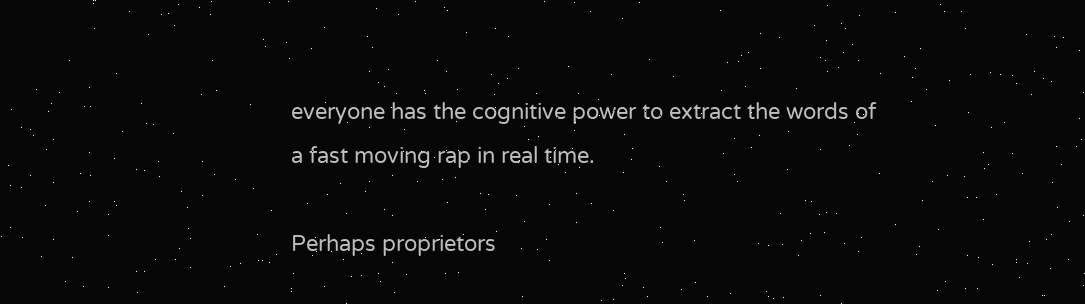everyone has the cognitive power to extract the words of a fast moving rap in real time.

Perhaps proprietors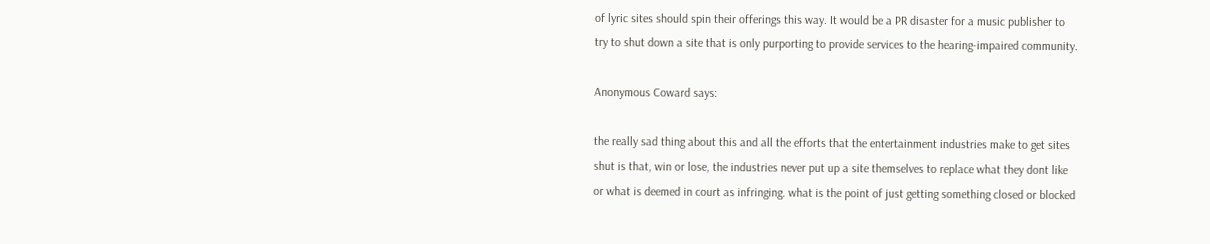of lyric sites should spin their offerings this way. It would be a PR disaster for a music publisher to try to shut down a site that is only purporting to provide services to the hearing-impaired community.

Anonymous Coward says:

the really sad thing about this and all the efforts that the entertainment industries make to get sites shut is that, win or lose, the industries never put up a site themselves to replace what they dont like or what is deemed in court as infringing. what is the point of just getting something closed or blocked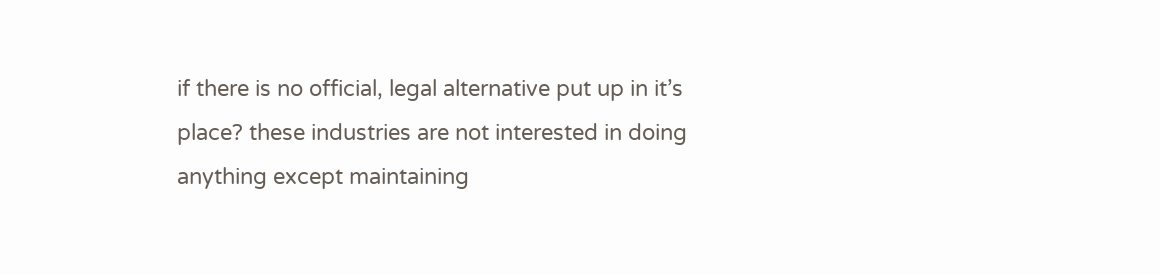if there is no official, legal alternative put up in it’s place? these industries are not interested in doing anything except maintaining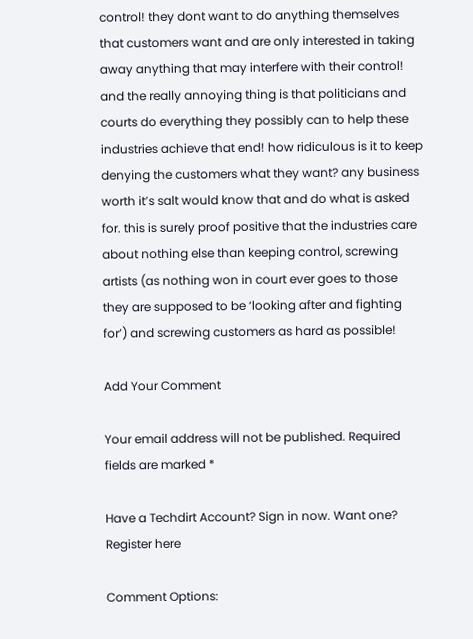control! they dont want to do anything themselves that customers want and are only interested in taking away anything that may interfere with their control! and the really annoying thing is that politicians and courts do everything they possibly can to help these industries achieve that end! how ridiculous is it to keep denying the customers what they want? any business worth it’s salt would know that and do what is asked for. this is surely proof positive that the industries care about nothing else than keeping control, screwing artists (as nothing won in court ever goes to those they are supposed to be ‘looking after and fighting for’) and screwing customers as hard as possible!

Add Your Comment

Your email address will not be published. Required fields are marked *

Have a Techdirt Account? Sign in now. Want one? Register here

Comment Options: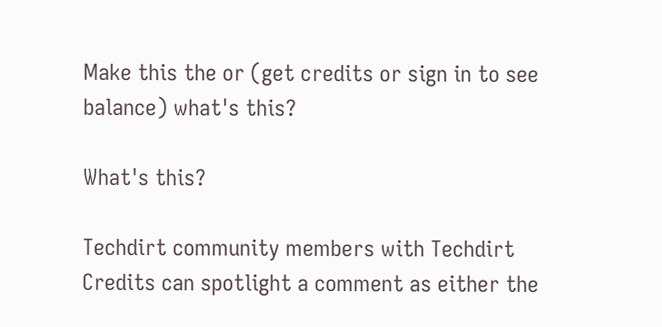Make this the or (get credits or sign in to see balance) what's this?

What's this?

Techdirt community members with Techdirt Credits can spotlight a comment as either the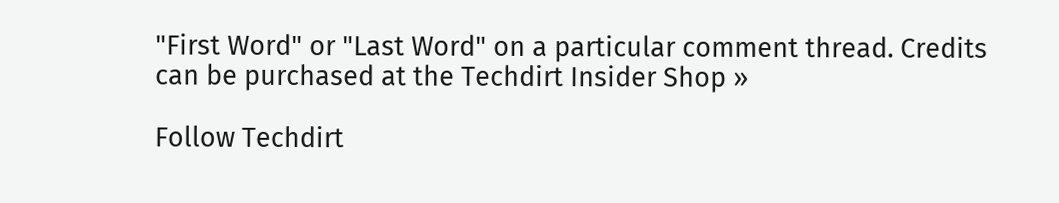"First Word" or "Last Word" on a particular comment thread. Credits can be purchased at the Techdirt Insider Shop »

Follow Techdirt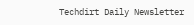Techdirt Daily Newsletter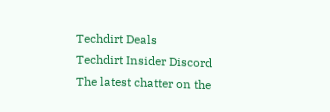Techdirt Deals
Techdirt Insider Discord
The latest chatter on the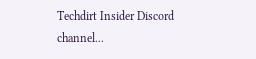Techdirt Insider Discord channel...